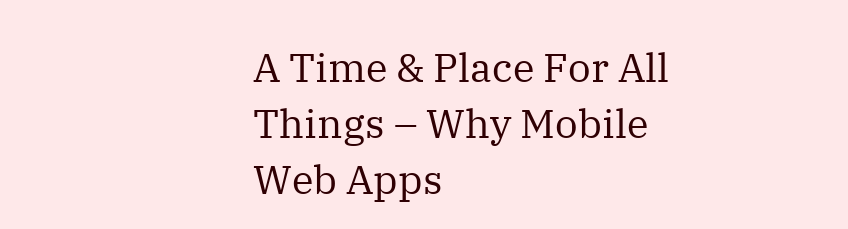A Time & Place For All Things – Why Mobile Web Apps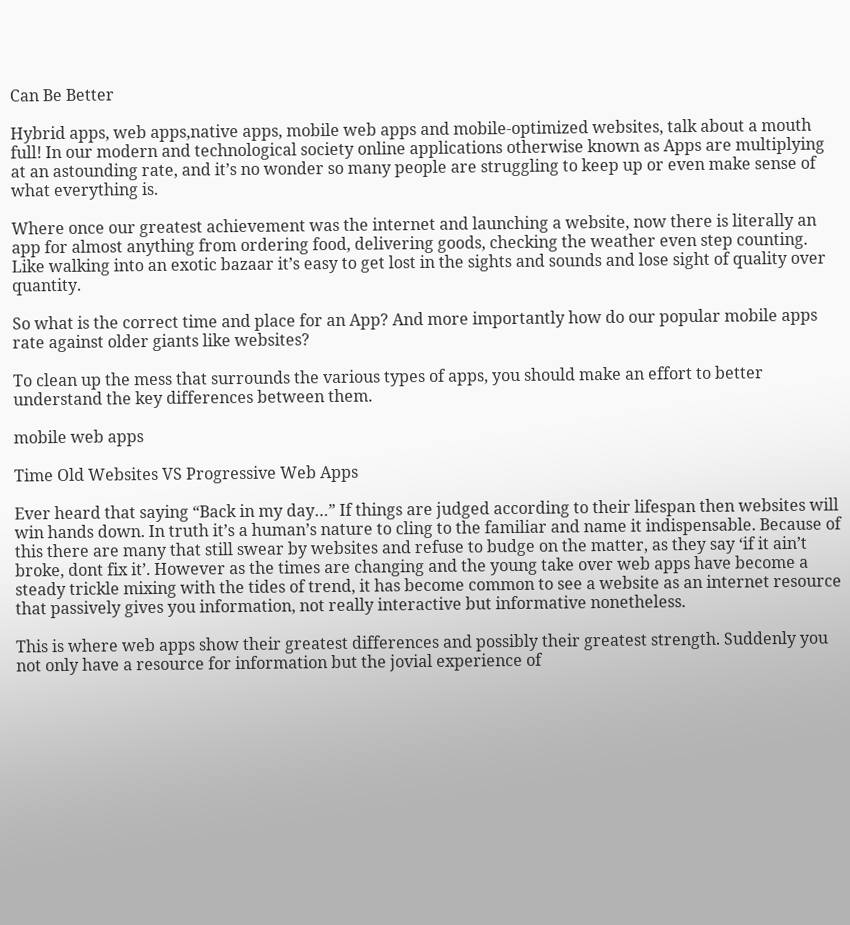Can Be Better

Hybrid apps, web apps,native apps, mobile web apps and mobile-optimized websites, talk about a mouth full! In our modern and technological society online applications otherwise known as Apps are multiplying at an astounding rate, and it’s no wonder so many people are struggling to keep up or even make sense of what everything is.

Where once our greatest achievement was the internet and launching a website, now there is literally an app for almost anything from ordering food, delivering goods, checking the weather even step counting. Like walking into an exotic bazaar it’s easy to get lost in the sights and sounds and lose sight of quality over quantity.

So what is the correct time and place for an App? And more importantly how do our popular mobile apps rate against older giants like websites?

To clean up the mess that surrounds the various types of apps, you should make an effort to better understand the key differences between them.

mobile web apps

Time Old Websites VS Progressive Web Apps

Ever heard that saying “Back in my day…” If things are judged according to their lifespan then websites will win hands down. In truth it’s a human’s nature to cling to the familiar and name it indispensable. Because of this there are many that still swear by websites and refuse to budge on the matter, as they say ‘if it ain’t broke, dont fix it’. However as the times are changing and the young take over web apps have become a steady trickle mixing with the tides of trend, it has become common to see a website as an internet resource that passively gives you information, not really interactive but informative nonetheless.

This is where web apps show their greatest differences and possibly their greatest strength. Suddenly you not only have a resource for information but the jovial experience of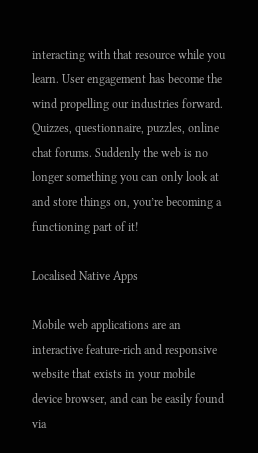interacting with that resource while you learn. User engagement has become the wind propelling our industries forward. Quizzes, questionnaire, puzzles, online chat forums. Suddenly the web is no longer something you can only look at and store things on, you’re becoming a functioning part of it!

Localised Native Apps

Mobile web applications are an interactive feature-rich and responsive website that exists in your mobile device browser, and can be easily found via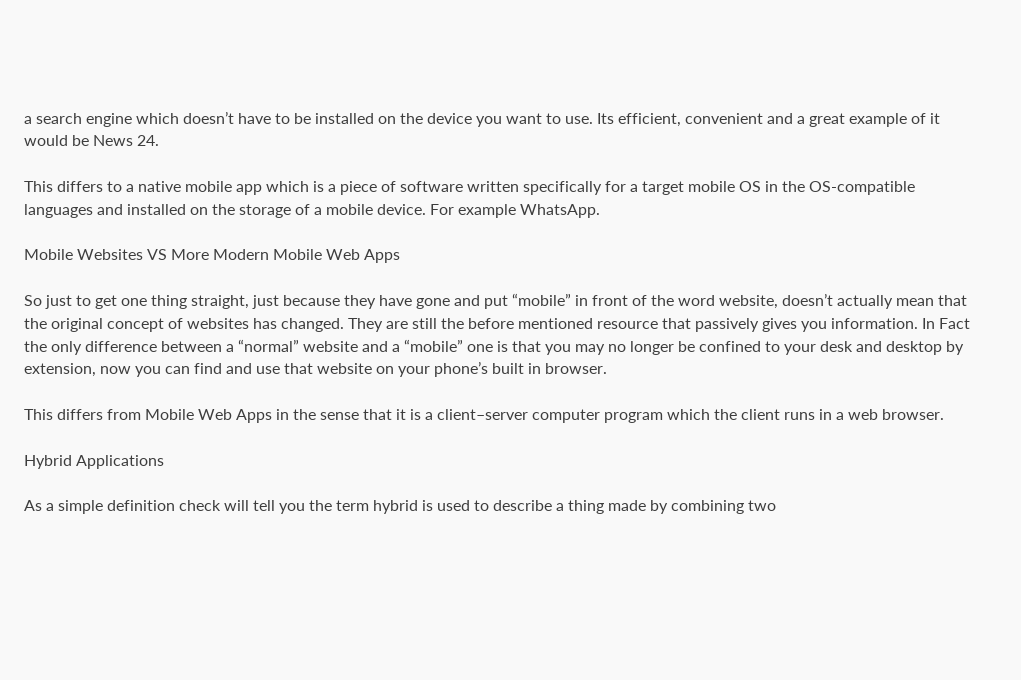a search engine which doesn’t have to be installed on the device you want to use. Its efficient, convenient and a great example of it would be News 24.

This differs to a native mobile app which is a piece of software written specifically for a target mobile OS in the OS-compatible languages and installed on the storage of a mobile device. For example WhatsApp.

Mobile Websites VS More Modern Mobile Web Apps

So just to get one thing straight, just because they have gone and put “mobile” in front of the word website, doesn’t actually mean that the original concept of websites has changed. They are still the before mentioned resource that passively gives you information. In Fact the only difference between a “normal” website and a “mobile” one is that you may no longer be confined to your desk and desktop by extension, now you can find and use that website on your phone’s built in browser.

This differs from Mobile Web Apps in the sense that it is a client–server computer program which the client runs in a web browser.

Hybrid Applications

As a simple definition check will tell you the term hybrid is used to describe a thing made by combining two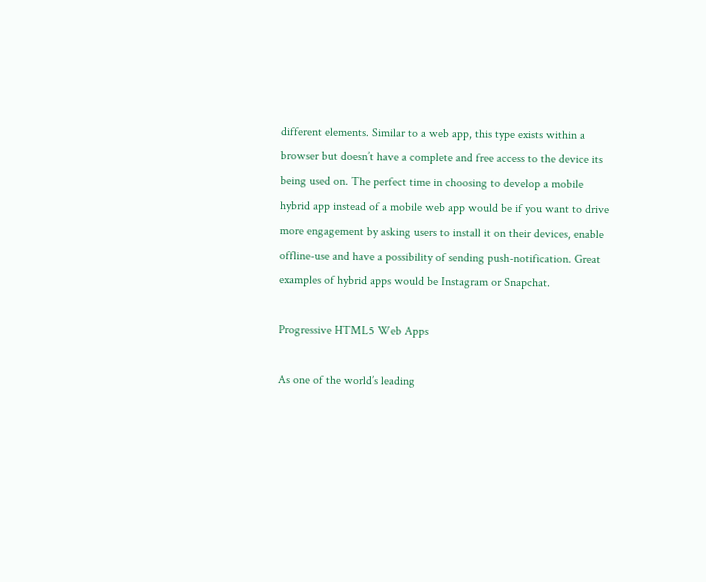different elements. Similar to a web app, this type exists within a browser but doesn’t have a complete and free access to the device its being used on. The perfect time in choosing to develop a mobile hybrid app instead of a mobile web app would be if you want to drive more engagement by asking users to install it on their devices, enable offline-use and have a possibility of sending push-notification. Great examples of hybrid apps would be Instagram or Snapchat.

Progressive HTML5 Web Apps

As one of the world’s leading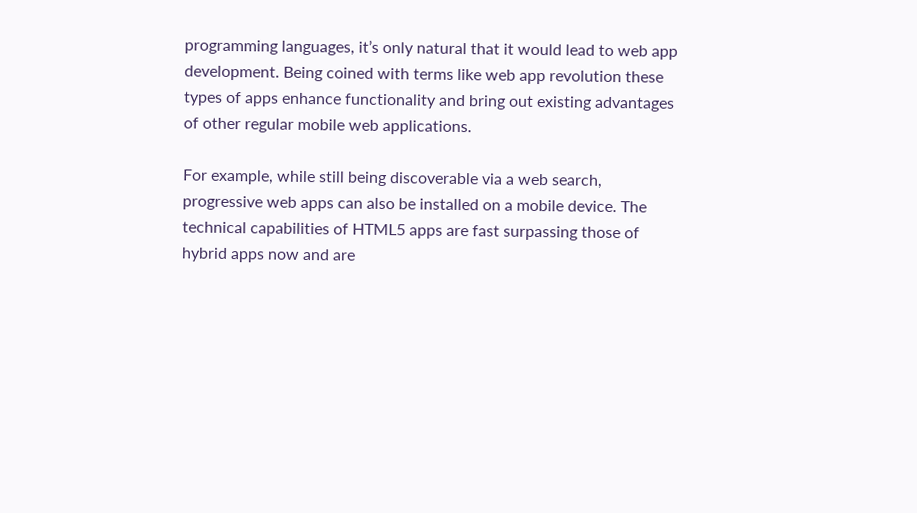programming languages, it’s only natural that it would lead to web app development. Being coined with terms like web app revolution these types of apps enhance functionality and bring out existing advantages of other regular mobile web applications.

For example, while still being discoverable via a web search, progressive web apps can also be installed on a mobile device. The technical capabilities of HTML5 apps are fast surpassing those of hybrid apps now and are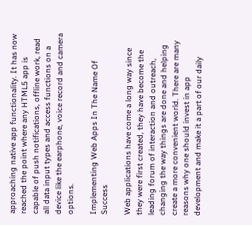approaching native app functionality. It has now reached the point where any HTML5 app is capable of push notifications, offline work, read all data input types and access functions on a device like the earphone, voice record and camera options.

Implementing Web Apps In The Name Of Success

Web applications have come a long way since they were first created, they have become the leading forum of interaction and outreach, changing the way things are done and helping create a more convenient world. There are many reasons why one should invest in app development and make it a part of our daily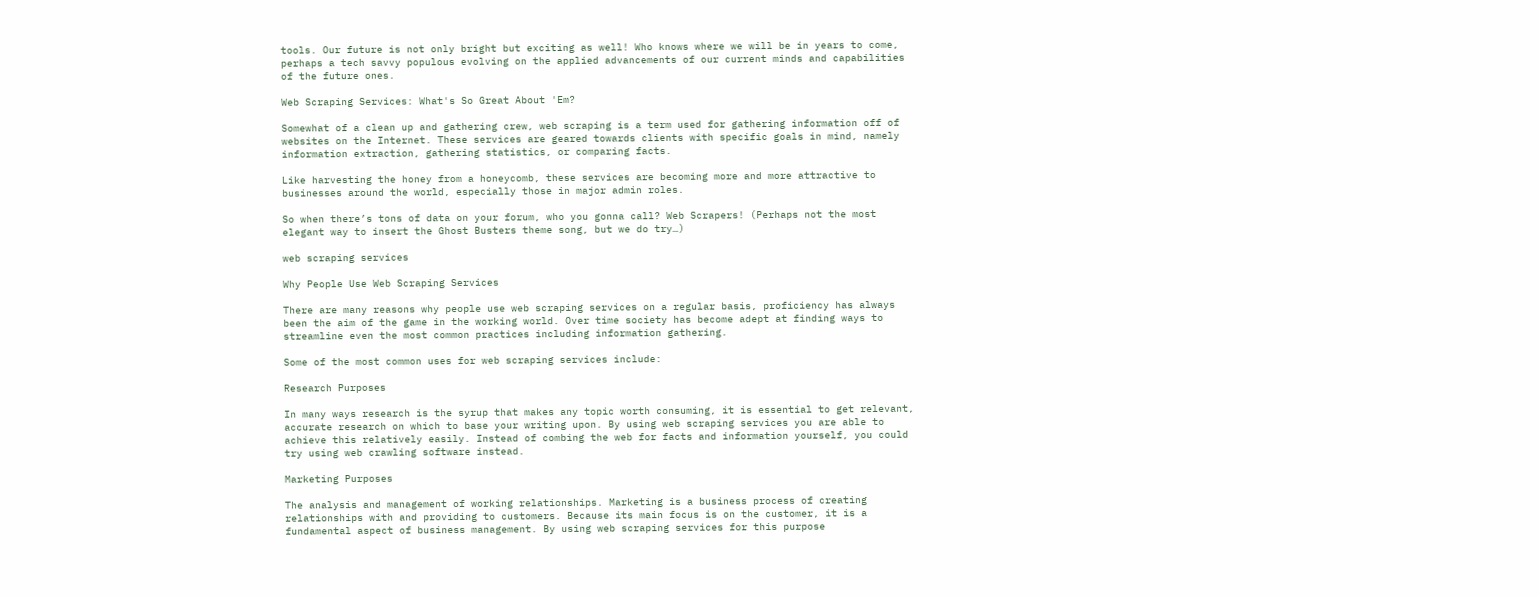tools. Our future is not only bright but exciting as well! Who knows where we will be in years to come, perhaps a tech savvy populous evolving on the applied advancements of our current minds and capabilities of the future ones.

Web Scraping Services: What's So Great About 'Em?

Somewhat of a clean up and gathering crew, web scraping is a term used for gathering information off of websites on the Internet. These services are geared towards clients with specific goals in mind, namely information extraction, gathering statistics, or comparing facts.

Like harvesting the honey from a honeycomb, these services are becoming more and more attractive to businesses around the world, especially those in major admin roles.

So when there’s tons of data on your forum, who you gonna call? Web Scrapers! (Perhaps not the most elegant way to insert the Ghost Busters theme song, but we do try…)

web scraping services

Why People Use Web Scraping Services

There are many reasons why people use web scraping services on a regular basis, proficiency has always been the aim of the game in the working world. Over time society has become adept at finding ways to streamline even the most common practices including information gathering.

Some of the most common uses for web scraping services include:

Research Purposes

In many ways research is the syrup that makes any topic worth consuming, it is essential to get relevant, accurate research on which to base your writing upon. By using web scraping services you are able to achieve this relatively easily. Instead of combing the web for facts and information yourself, you could try using web crawling software instead.

Marketing Purposes

The analysis and management of working relationships. Marketing is a business process of creating relationships with and providing to customers. Because its main focus is on the customer, it is a fundamental aspect of business management. By using web scraping services for this purpose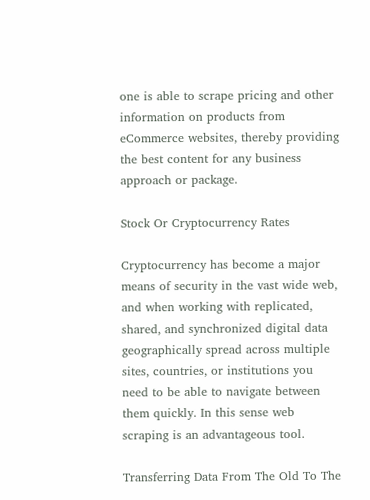one is able to scrape pricing and other information on products from eCommerce websites, thereby providing the best content for any business approach or package.

Stock Or Cryptocurrency Rates

Cryptocurrency has become a major means of security in the vast wide web, and when working with replicated, shared, and synchronized digital data geographically spread across multiple sites, countries, or institutions you need to be able to navigate between them quickly. In this sense web scraping is an advantageous tool.

Transferring Data From The Old To The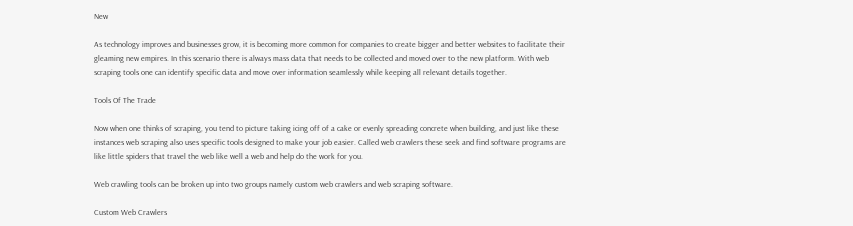New

As technology improves and businesses grow, it is becoming more common for companies to create bigger and better websites to facilitate their gleaming new empires. In this scenario there is always mass data that needs to be collected and moved over to the new platform. With web scraping tools one can identify specific data and move over information seamlessly while keeping all relevant details together.

Tools Of The Trade

Now when one thinks of scraping, you tend to picture taking icing off of a cake or evenly spreading concrete when building, and just like these instances web scraping also uses specific tools designed to make your job easier. Called web crawlers these seek and find software programs are like little spiders that travel the web like well a web and help do the work for you.

Web crawling tools can be broken up into two groups namely custom web crawlers and web scraping software.

Custom Web Crawlers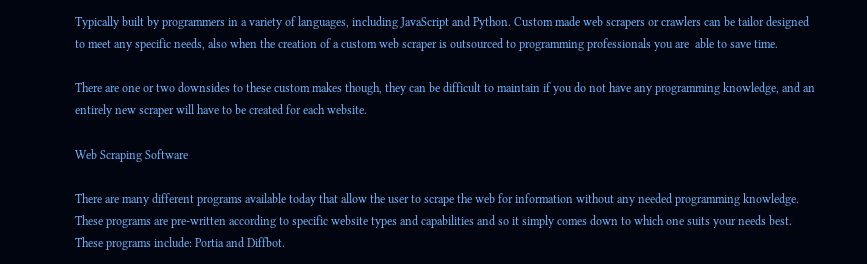Typically built by programmers in a variety of languages, including JavaScript and Python. Custom made web scrapers or crawlers can be tailor designed to meet any specific needs, also when the creation of a custom web scraper is outsourced to programming professionals you are  able to save time.

There are one or two downsides to these custom makes though, they can be difficult to maintain if you do not have any programming knowledge, and an entirely new scraper will have to be created for each website.

Web Scraping Software

There are many different programs available today that allow the user to scrape the web for information without any needed programming knowledge. These programs are pre-written according to specific website types and capabilities and so it simply comes down to which one suits your needs best. These programs include: Portia and Diffbot.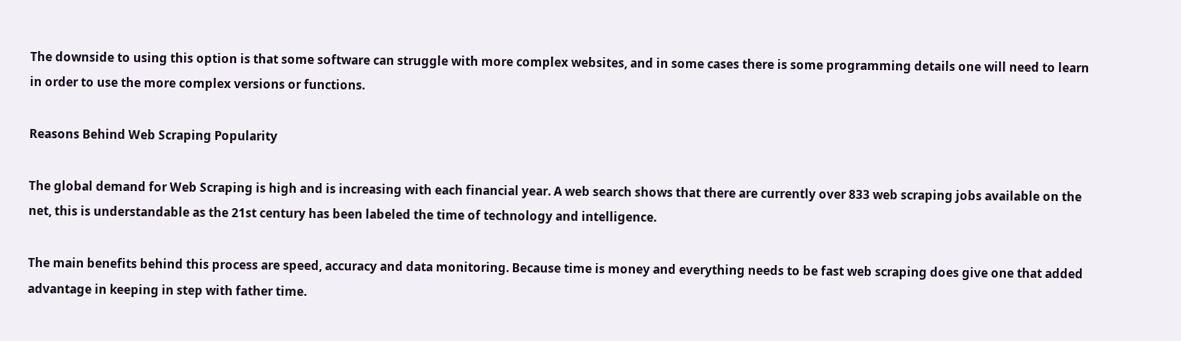The downside to using this option is that some software can struggle with more complex websites, and in some cases there is some programming details one will need to learn in order to use the more complex versions or functions.

Reasons Behind Web Scraping Popularity

The global demand for Web Scraping is high and is increasing with each financial year. A web search shows that there are currently over 833 web scraping jobs available on the net, this is understandable as the 21st century has been labeled the time of technology and intelligence.

The main benefits behind this process are speed, accuracy and data monitoring. Because time is money and everything needs to be fast web scraping does give one that added advantage in keeping in step with father time.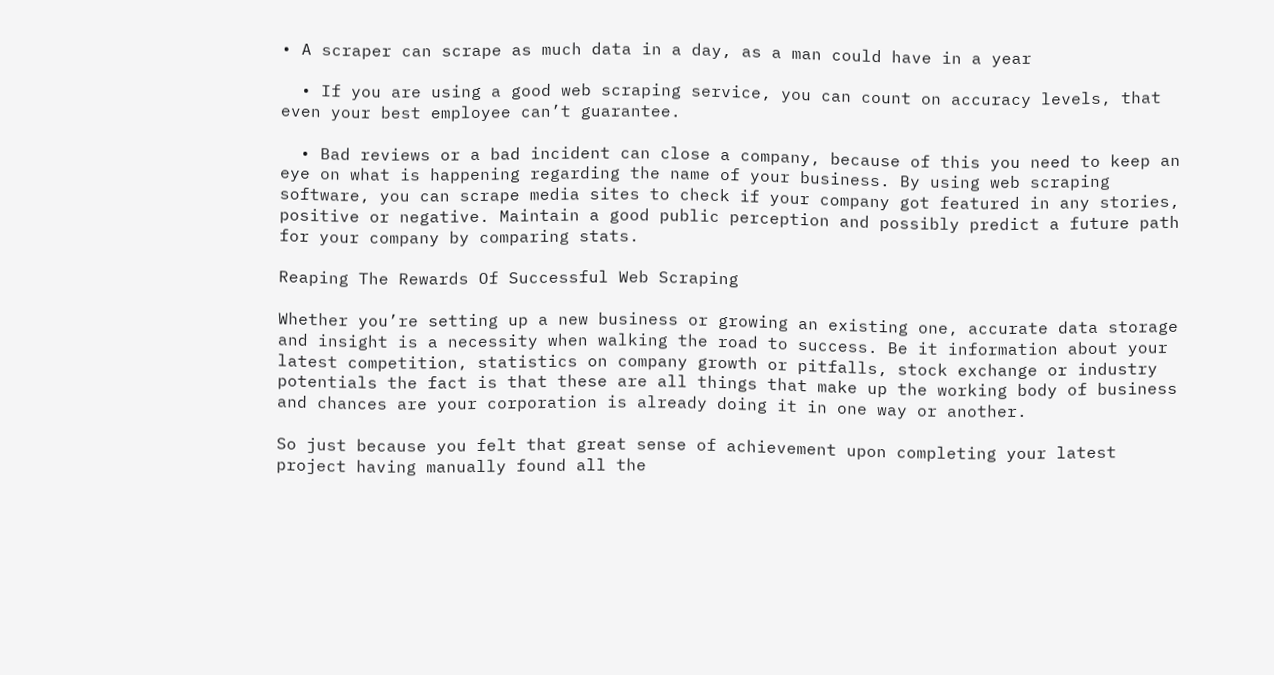• A scraper can scrape as much data in a day, as a man could have in a year

  • If you are using a good web scraping service, you can count on accuracy levels, that even your best employee can’t guarantee.

  • Bad reviews or a bad incident can close a company, because of this you need to keep an eye on what is happening regarding the name of your business. By using web scraping software, you can scrape media sites to check if your company got featured in any stories, positive or negative. Maintain a good public perception and possibly predict a future path for your company by comparing stats.

Reaping The Rewards Of Successful Web Scraping

Whether you’re setting up a new business or growing an existing one, accurate data storage and insight is a necessity when walking the road to success. Be it information about your latest competition, statistics on company growth or pitfalls, stock exchange or industry potentials the fact is that these are all things that make up the working body of business and chances are your corporation is already doing it in one way or another.

So just because you felt that great sense of achievement upon completing your latest project having manually found all the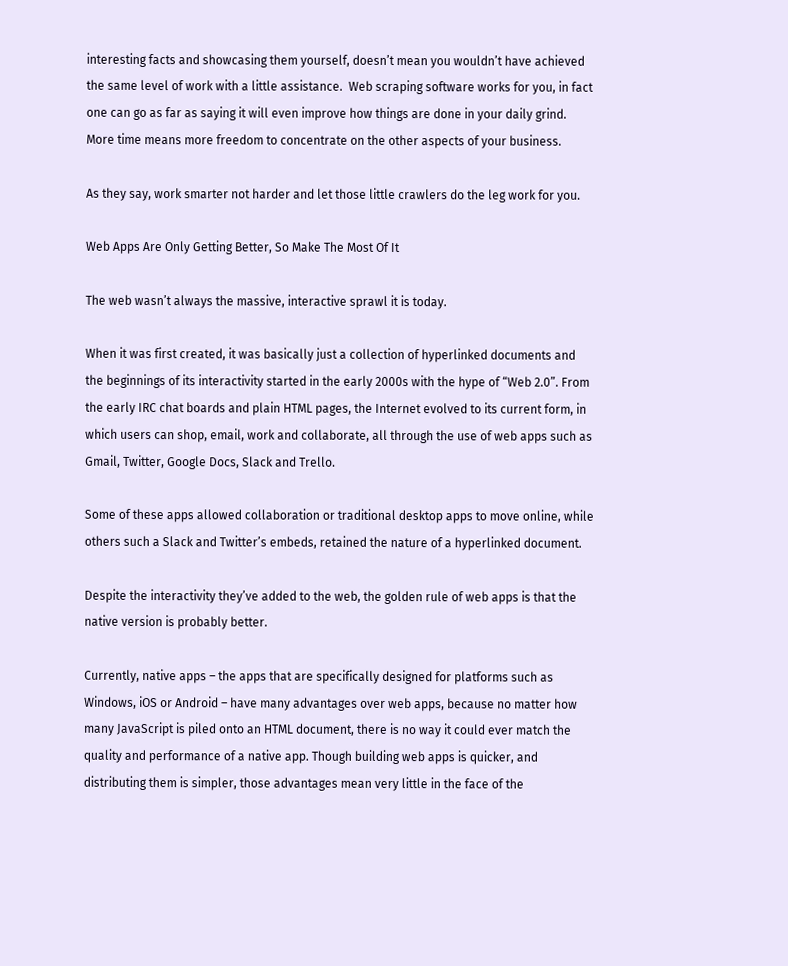interesting facts and showcasing them yourself, doesn’t mean you wouldn’t have achieved the same level of work with a little assistance.  Web scraping software works for you, in fact one can go as far as saying it will even improve how things are done in your daily grind. More time means more freedom to concentrate on the other aspects of your business.

As they say, work smarter not harder and let those little crawlers do the leg work for you.

Web Apps Are Only Getting Better, So Make The Most Of It

The web wasn’t always the massive, interactive sprawl it is today.

When it was first created, it was basically just a collection of hyperlinked documents and the beginnings of its interactivity started in the early 2000s with the hype of “Web 2.0”. From the early IRC chat boards and plain HTML pages, the Internet evolved to its current form, in which users can shop, email, work and collaborate, all through the use of web apps such as Gmail, Twitter, Google Docs, Slack and Trello.

Some of these apps allowed collaboration or traditional desktop apps to move online, while others such a Slack and Twitter’s embeds, retained the nature of a hyperlinked document.

Despite the interactivity they’ve added to the web, the golden rule of web apps is that the native version is probably better.

Currently, native apps – the apps that are specifically designed for platforms such as Windows, iOS or Android – have many advantages over web apps, because no matter how many JavaScript is piled onto an HTML document, there is no way it could ever match the quality and performance of a native app. Though building web apps is quicker, and distributing them is simpler, those advantages mean very little in the face of the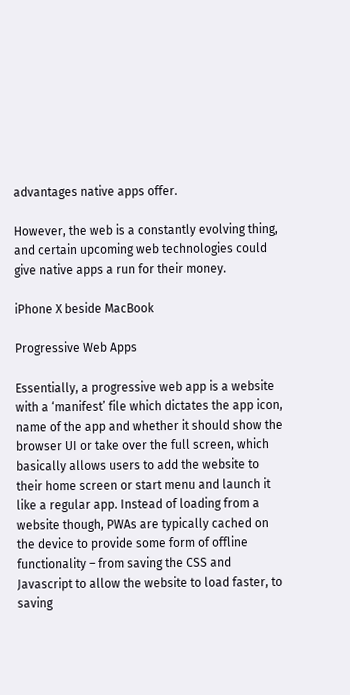advantages native apps offer.

However, the web is a constantly evolving thing, and certain upcoming web technologies could give native apps a run for their money.

iPhone X beside MacBook

Progressive Web Apps

Essentially, a progressive web app is a website with a ‘manifest’ file which dictates the app icon, name of the app and whether it should show the browser UI or take over the full screen, which basically allows users to add the website to their home screen or start menu and launch it like a regular app. Instead of loading from a website though, PWAs are typically cached on the device to provide some form of offline functionality – from saving the CSS and Javascript to allow the website to load faster, to saving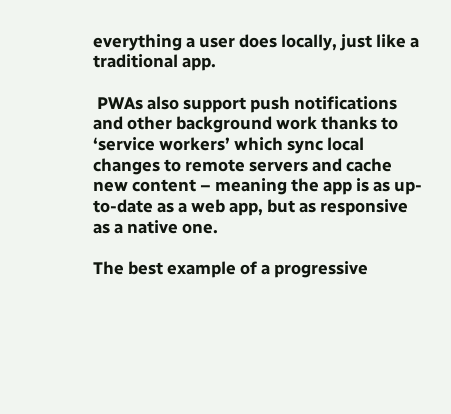everything a user does locally, just like a traditional app.

 PWAs also support push notifications and other background work thanks to ‘service workers’ which sync local changes to remote servers and cache new content – meaning the app is as up-to-date as a web app, but as responsive as a native one.

The best example of a progressive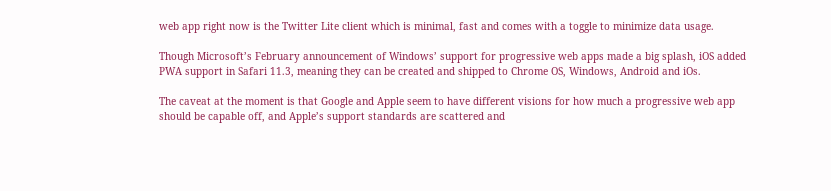web app right now is the Twitter Lite client which is minimal, fast and comes with a toggle to minimize data usage.

Though Microsoft’s February announcement of Windows’ support for progressive web apps made a big splash, iOS added PWA support in Safari 11.3, meaning they can be created and shipped to Chrome OS, Windows, Android and iOs.

The caveat at the moment is that Google and Apple seem to have different visions for how much a progressive web app should be capable off, and Apple’s support standards are scattered and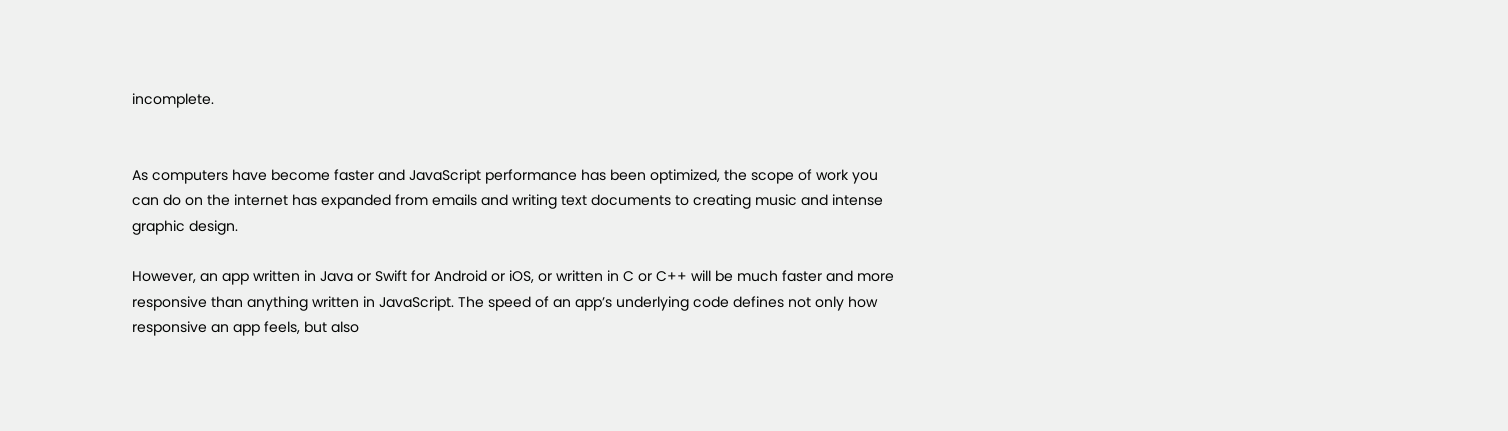incomplete.


As computers have become faster and JavaScript performance has been optimized, the scope of work you can do on the internet has expanded from emails and writing text documents to creating music and intense graphic design.

However, an app written in Java or Swift for Android or iOS, or written in C or C++ will be much faster and more responsive than anything written in JavaScript. The speed of an app’s underlying code defines not only how responsive an app feels, but also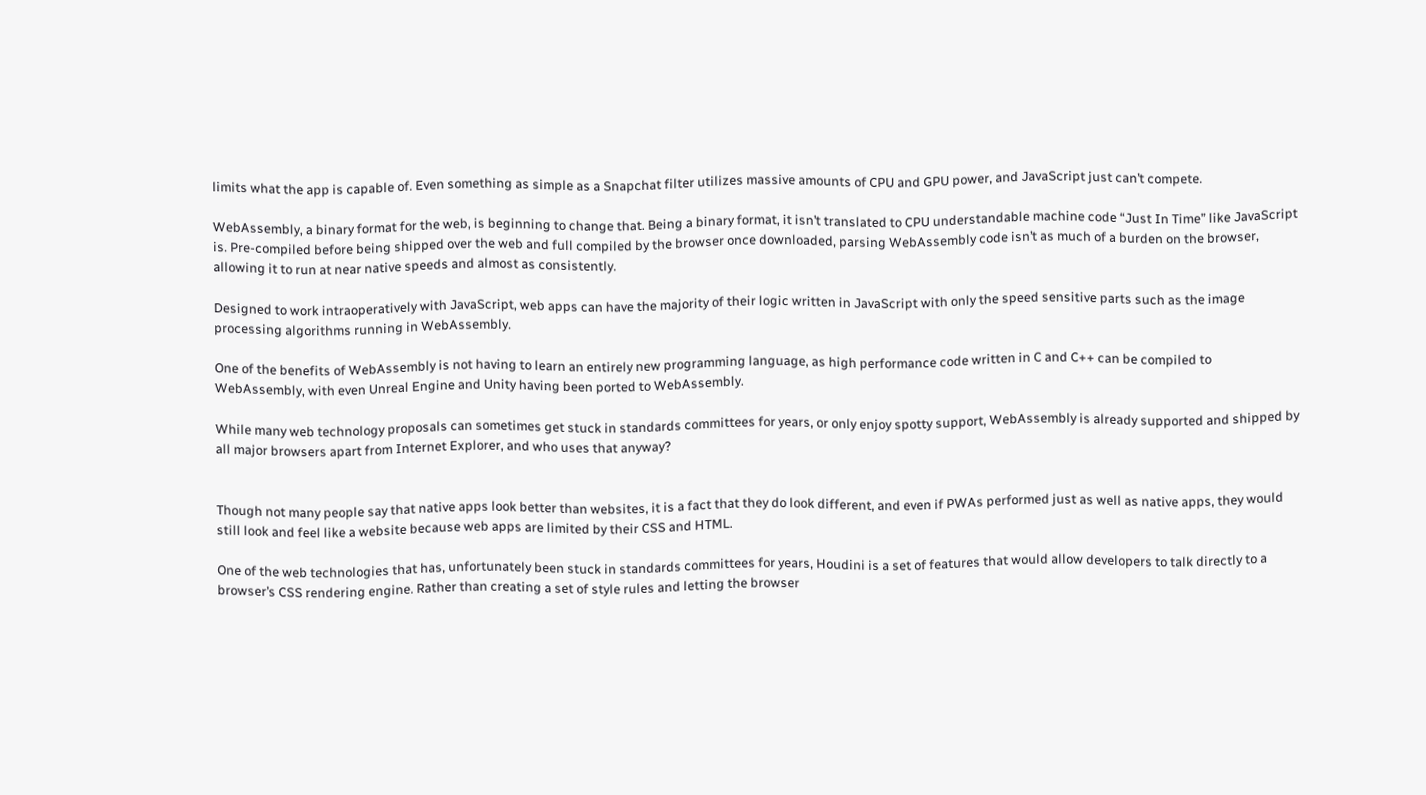limits what the app is capable of. Even something as simple as a Snapchat filter utilizes massive amounts of CPU and GPU power, and JavaScript just can’t compete.

WebAssembly, a binary format for the web, is beginning to change that. Being a binary format, it isn’t translated to CPU understandable machine code “Just In Time” like JavaScript is. Pre-compiled before being shipped over the web and full compiled by the browser once downloaded, parsing WebAssembly code isn’t as much of a burden on the browser, allowing it to run at near native speeds and almost as consistently.

Designed to work intraoperatively with JavaScript, web apps can have the majority of their logic written in JavaScript with only the speed sensitive parts such as the image processing algorithms running in WebAssembly.

One of the benefits of WebAssembly is not having to learn an entirely new programming language, as high performance code written in C and C++ can be compiled to WebAssembly, with even Unreal Engine and Unity having been ported to WebAssembly.

While many web technology proposals can sometimes get stuck in standards committees for years, or only enjoy spotty support, WebAssembly is already supported and shipped by all major browsers apart from Internet Explorer, and who uses that anyway?


Though not many people say that native apps look better than websites, it is a fact that they do look different, and even if PWAs performed just as well as native apps, they would still look and feel like a website because web apps are limited by their CSS and HTML.

One of the web technologies that has, unfortunately been stuck in standards committees for years, Houdini is a set of features that would allow developers to talk directly to a browser’s CSS rendering engine. Rather than creating a set of style rules and letting the browser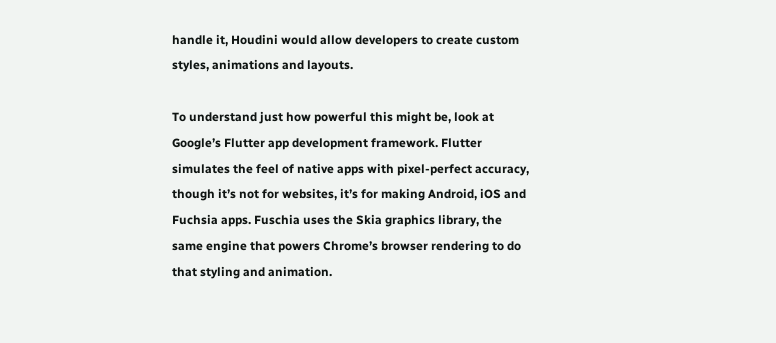handle it, Houdini would allow developers to create custom styles, animations and layouts.

To understand just how powerful this might be, look at Google’s Flutter app development framework. Flutter simulates the feel of native apps with pixel-perfect accuracy, though it’s not for websites, it’s for making Android, iOS and Fuchsia apps. Fuschia uses the Skia graphics library, the same engine that powers Chrome’s browser rendering to do that styling and animation.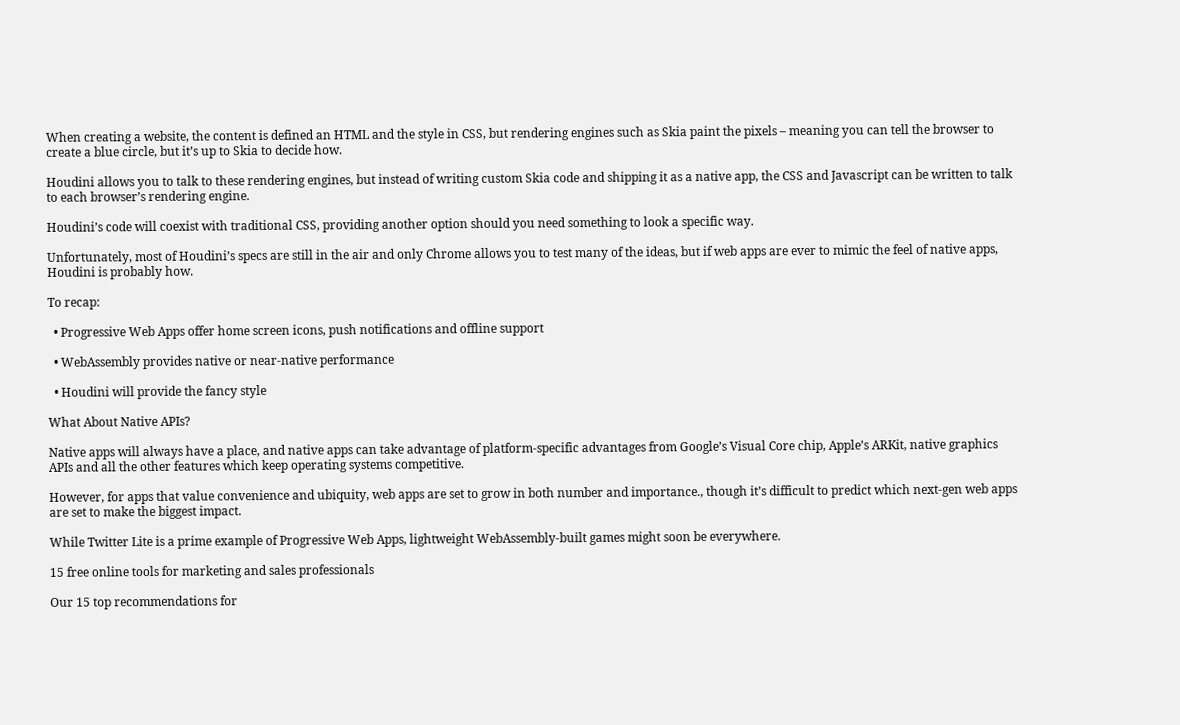When creating a website, the content is defined an HTML and the style in CSS, but rendering engines such as Skia paint the pixels – meaning you can tell the browser to create a blue circle, but it’s up to Skia to decide how.

Houdini allows you to talk to these rendering engines, but instead of writing custom Skia code and shipping it as a native app, the CSS and Javascript can be written to talk to each browser’s rendering engine.

Houdini’s code will coexist with traditional CSS, providing another option should you need something to look a specific way.

Unfortunately, most of Houdini’s specs are still in the air and only Chrome allows you to test many of the ideas, but if web apps are ever to mimic the feel of native apps, Houdini is probably how.

To recap:

  • Progressive Web Apps offer home screen icons, push notifications and offline support

  • WebAssembly provides native or near-native performance

  • Houdini will provide the fancy style

What About Native APIs?

Native apps will always have a place, and native apps can take advantage of platform-specific advantages from Google’s Visual Core chip, Apple’s ARKit, native graphics APIs and all the other features which keep operating systems competitive.

However, for apps that value convenience and ubiquity, web apps are set to grow in both number and importance., though it’s difficult to predict which next-gen web apps are set to make the biggest impact.

While Twitter Lite is a prime example of Progressive Web Apps, lightweight WebAssembly-built games might soon be everywhere.

15 free online tools for marketing and sales professionals

Our 15 top recommendations for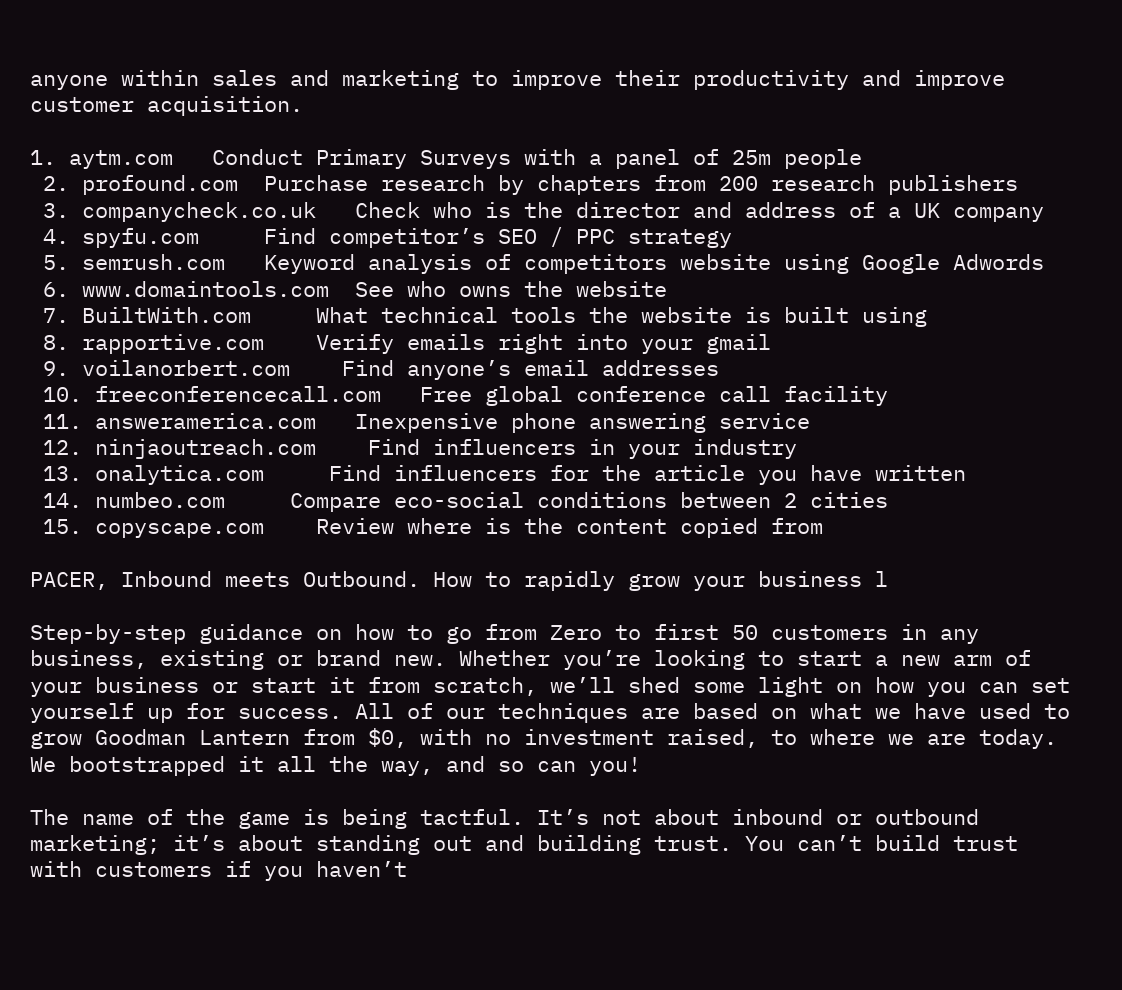anyone within sales and marketing to improve their productivity and improve customer acquisition.

1. aytm.com   Conduct Primary Surveys with a panel of 25m people
 2. profound.com  Purchase research by chapters from 200 research publishers
 3. companycheck.co.uk   Check who is the director and address of a UK company
 4. spyfu.com     Find competitor’s SEO / PPC strategy
 5. semrush.com   Keyword analysis of competitors website using Google Adwords
 6. www.domaintools.com  See who owns the website
 7. BuiltWith.com     What technical tools the website is built using
 8. rapportive.com    Verify emails right into your gmail
 9. voilanorbert.com    Find anyone’s email addresses
 10. freeconferencecall.com   Free global conference call facility
 11. answeramerica.com   Inexpensive phone answering service
 12. ninjaoutreach.com    Find influencers in your industry
 13. onalytica.com     Find influencers for the article you have written
 14. numbeo.com     Compare eco-social conditions between 2 cities
 15. copyscape.com    Review where is the content copied from

PACER, Inbound meets Outbound. How to rapidly grow your business l

Step-by-step guidance on how to go from Zero to first 50 customers in any business, existing or brand new. Whether you’re looking to start a new arm of your business or start it from scratch, we’ll shed some light on how you can set yourself up for success. All of our techniques are based on what we have used to grow Goodman Lantern from $0, with no investment raised, to where we are today. We bootstrapped it all the way, and so can you!

The name of the game is being tactful. It’s not about inbound or outbound marketing; it’s about standing out and building trust. You can’t build trust with customers if you haven’t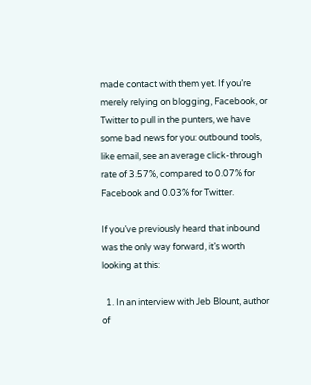made contact with them yet. If you’re merely relying on blogging, Facebook, or Twitter to pull in the punters, we have some bad news for you: outbound tools, like email, see an average click-through rate of 3.57%, compared to 0.07% for Facebook and 0.03% for Twitter.

If you’ve previously heard that inbound was the only way forward, it’s worth looking at this:

  1. In an interview with Jeb Blount, author of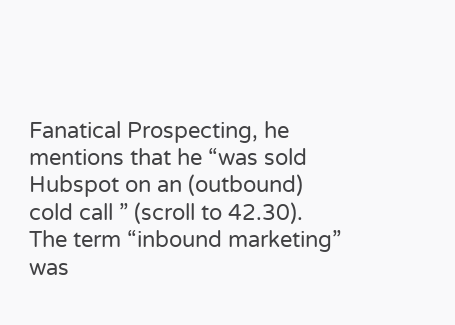Fanatical Prospecting, he mentions that he “was sold Hubspot on an (outbound) cold call ” (scroll to 42.30). The term “inbound marketing” was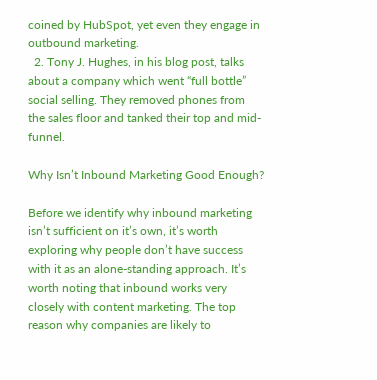coined by HubSpot, yet even they engage in outbound marketing.
  2. Tony J. Hughes, in his blog post, talks about a company which went “full bottle” social selling. They removed phones from the sales floor and tanked their top and mid-funnel.

Why Isn’t Inbound Marketing Good Enough?

Before we identify why inbound marketing isn’t sufficient on it’s own, it’s worth exploring why people don’t have success with it as an alone-standing approach. It’s worth noting that inbound works very closely with content marketing. The top reason why companies are likely to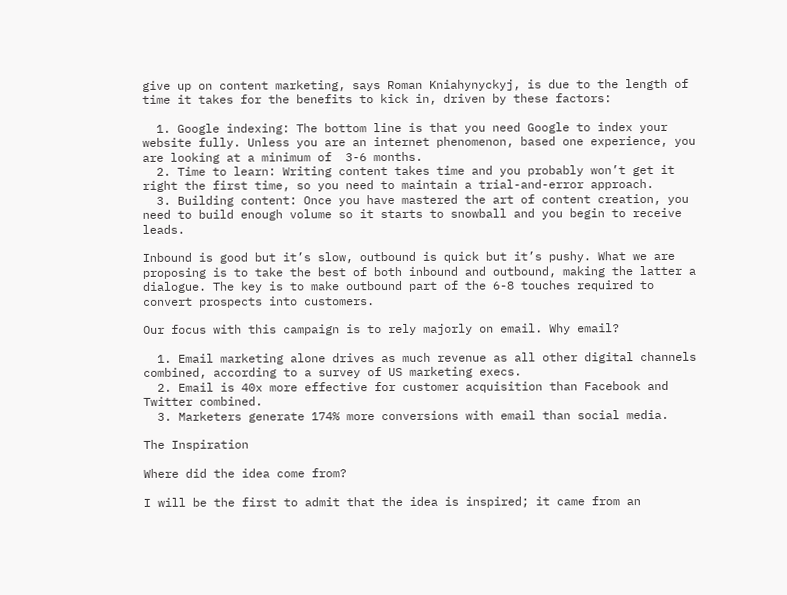give up on content marketing, says Roman Kniahynyckyj, is due to the length of time it takes for the benefits to kick in, driven by these factors:

  1. Google indexing: The bottom line is that you need Google to index your website fully. Unless you are an internet phenomenon, based one experience, you are looking at a minimum of  3-6 months.
  2. Time to learn: Writing content takes time and you probably won’t get it right the first time, so you need to maintain a trial-and-error approach.
  3. Building content: Once you have mastered the art of content creation, you need to build enough volume so it starts to snowball and you begin to receive leads.

Inbound is good but it’s slow, outbound is quick but it’s pushy. What we are proposing is to take the best of both inbound and outbound, making the latter a dialogue. The key is to make outbound part of the 6-8 touches required to convert prospects into customers.

Our focus with this campaign is to rely majorly on email. Why email?

  1. Email marketing alone drives as much revenue as all other digital channels combined, according to a survey of US marketing execs.
  2. Email is 40x more effective for customer acquisition than Facebook and Twitter combined.
  3. Marketers generate 174% more conversions with email than social media.

The Inspiration

Where did the idea come from?

I will be the first to admit that the idea is inspired; it came from an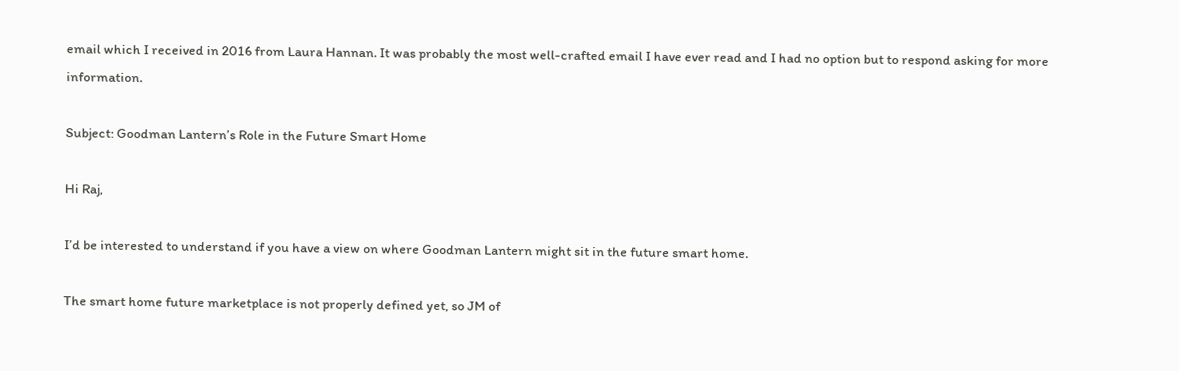email which I received in 2016 from Laura Hannan. It was probably the most well-crafted email I have ever read and I had no option but to respond asking for more information.

Subject: Goodman Lantern’s Role in the Future Smart Home

Hi Raj,

I’d be interested to understand if you have a view on where Goodman Lantern might sit in the future smart home.

The smart home future marketplace is not properly defined yet, so JM of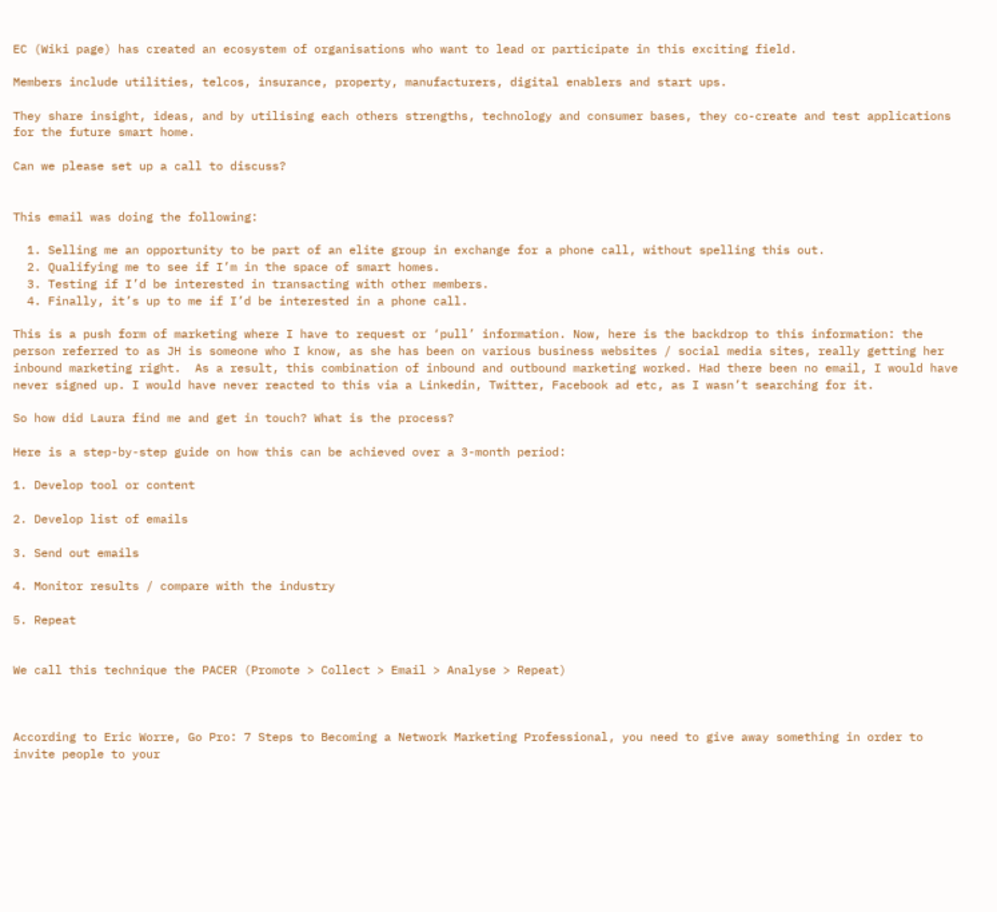EC (Wiki page) has created an ecosystem of organisations who want to lead or participate in this exciting field.

Members include utilities, telcos, insurance, property, manufacturers, digital enablers and start ups.

They share insight, ideas, and by utilising each others strengths, technology and consumer bases, they co-create and test applications for the future smart home.

Can we please set up a call to discuss?


This email was doing the following:

  1. Selling me an opportunity to be part of an elite group in exchange for a phone call, without spelling this out.
  2. Qualifying me to see if I’m in the space of smart homes.
  3. Testing if I’d be interested in transacting with other members.
  4. Finally, it’s up to me if I’d be interested in a phone call.

This is a push form of marketing where I have to request or ‘pull’ information. Now, here is the backdrop to this information: the person referred to as JH is someone who I know, as she has been on various business websites / social media sites, really getting her inbound marketing right.  As a result, this combination of inbound and outbound marketing worked. Had there been no email, I would have never signed up. I would have never reacted to this via a Linkedin, Twitter, Facebook ad etc, as I wasn’t searching for it.

So how did Laura find me and get in touch? What is the process?

Here is a step-by-step guide on how this can be achieved over a 3-month period:

1. Develop tool or content

2. Develop list of emails

3. Send out emails

4. Monitor results / compare with the industry

5. Repeat


We call this technique the PACER (Promote > Collect > Email > Analyse > Repeat)



According to Eric Worre, Go Pro: 7 Steps to Becoming a Network Marketing Professional, you need to give away something in order to invite people to your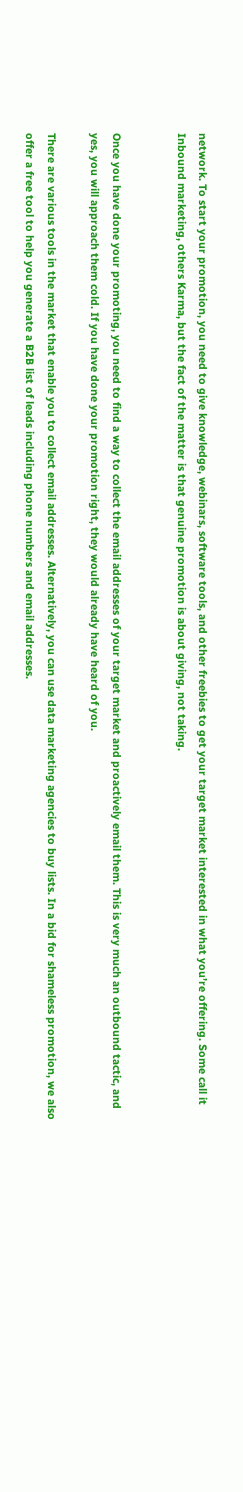network. To start your promotion, you need to give knowledge, webinars, software tools, and other freebies to get your target market interested in what you’re offering. Some call it Inbound marketing, others Karma, but the fact of the matter is that genuine promotion is about giving, not taking.


Once you have done your promoting, you need to find a way to collect the email addresses of your target market and proactively email them. This is very much an outbound tactic, and yes, you will approach them cold. If you have done your promotion right, they would already have heard of you.

There are various tools in the market that enable you to collect email addresses. Alternatively, you can use data marketing agencies to buy lists. In a bid for shameless promotion, we also offer a free tool to help you generate a B2B list of leads including phone numbers and email addresses.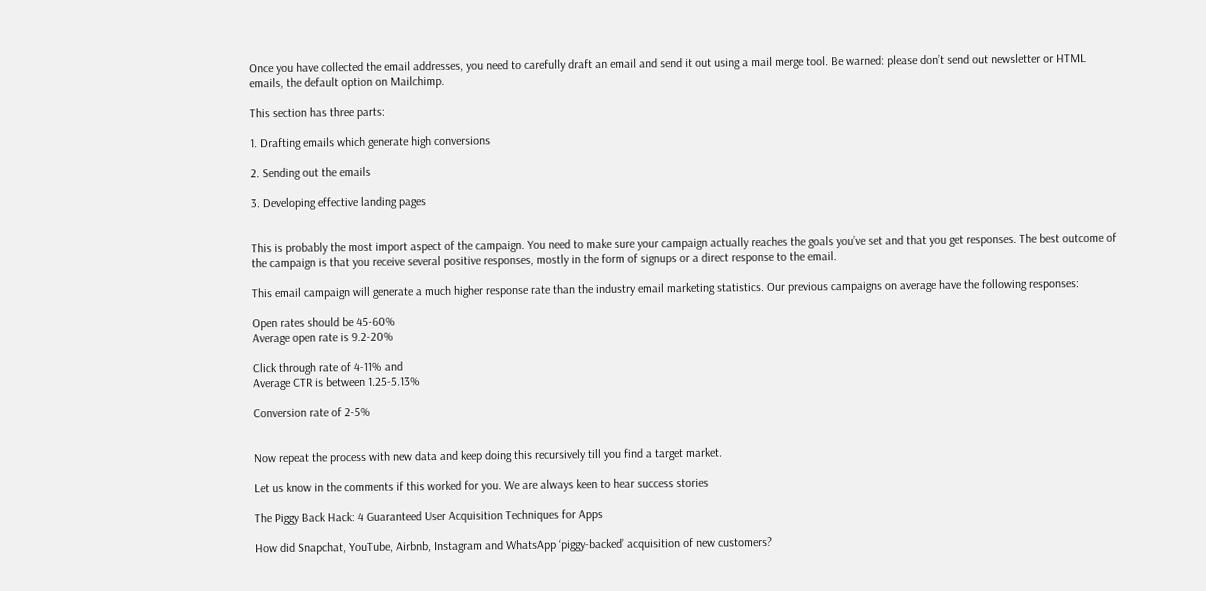Once you have collected the email addresses, you need to carefully draft an email and send it out using a mail merge tool. Be warned: please don’t send out newsletter or HTML emails, the default option on Mailchimp.

This section has three parts:

1. Drafting emails which generate high conversions

2. Sending out the emails

3. Developing effective landing pages


This is probably the most import aspect of the campaign. You need to make sure your campaign actually reaches the goals you’ve set and that you get responses. The best outcome of the campaign is that you receive several positive responses, mostly in the form of signups or a direct response to the email.

This email campaign will generate a much higher response rate than the industry email marketing statistics. Our previous campaigns on average have the following responses:

Open rates should be 45-60%
Average open rate is 9.2-20%

Click through rate of 4-11% and
Average CTR is between 1.25-5.13%

Conversion rate of 2-5%


Now repeat the process with new data and keep doing this recursively till you find a target market.

Let us know in the comments if this worked for you. We are always keen to hear success stories

The Piggy Back Hack: 4 Guaranteed User Acquisition Techniques for Apps

How did Snapchat, YouTube, Airbnb, Instagram and WhatsApp ‘piggy-backed’ acquisition of new customers?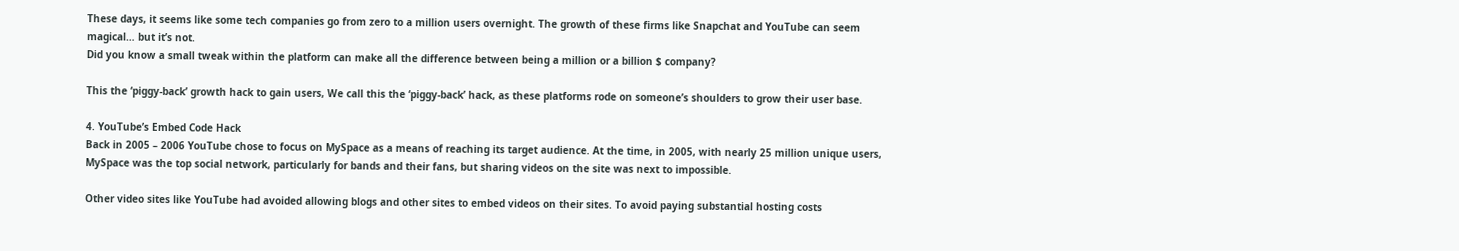These days, it seems like some tech companies go from zero to a million users overnight. The growth of these firms like Snapchat and YouTube can seem magical… but it’s not.
Did you know a small tweak within the platform can make all the difference between being a million or a billion $ company?

This the ‘piggy-back’ growth hack to gain users, We call this the ‘piggy-back’ hack, as these platforms rode on someone’s shoulders to grow their user base.

4. YouTube’s Embed Code Hack
Back in 2005 – 2006 YouTube chose to focus on MySpace as a means of reaching its target audience. At the time, in 2005, with nearly 25 million unique users, MySpace was the top social network, particularly for bands and their fans, but sharing videos on the site was next to impossible.

Other video sites like YouTube had avoided allowing blogs and other sites to embed videos on their sites. To avoid paying substantial hosting costs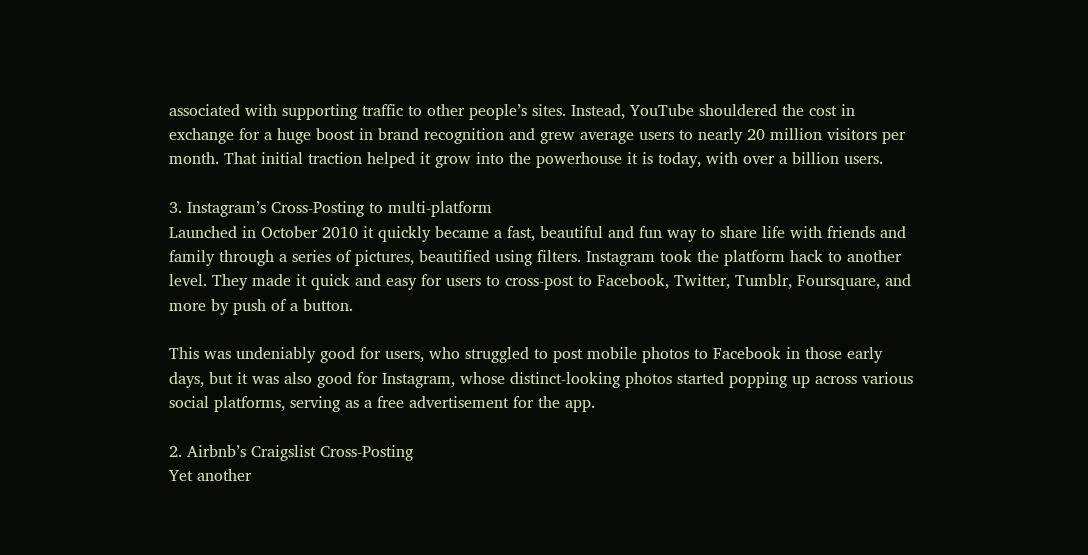associated with supporting traffic to other people’s sites. Instead, YouTube shouldered the cost in exchange for a huge boost in brand recognition and grew average users to nearly 20 million visitors per month. That initial traction helped it grow into the powerhouse it is today, with over a billion users.

3. Instagram’s Cross-Posting to multi-platform
Launched in October 2010 it quickly became a fast, beautiful and fun way to share life with friends and family through a series of pictures, beautified using filters. Instagram took the platform hack to another level. They made it quick and easy for users to cross-post to Facebook, Twitter, Tumblr, Foursquare, and more by push of a button.

This was undeniably good for users, who struggled to post mobile photos to Facebook in those early days, but it was also good for Instagram, whose distinct-looking photos started popping up across various social platforms, serving as a free advertisement for the app.

2. Airbnb’s Craigslist Cross-Posting
Yet another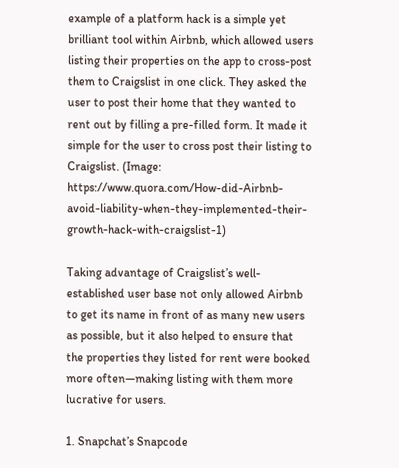example of a platform hack is a simple yet brilliant tool within Airbnb, which allowed users listing their properties on the app to cross-post them to Craigslist in one click. They asked the user to post their home that they wanted to rent out by filling a pre-filled form. It made it simple for the user to cross post their listing to Craigslist. (Image: https://www.quora.com/How-did-Airbnb-avoid-liability-when-they-implemented-their-growth-hack-with-craigslist-1)

Taking advantage of Craigslist’s well-established user base not only allowed Airbnb to get its name in front of as many new users as possible, but it also helped to ensure that the properties they listed for rent were booked more often—making listing with them more lucrative for users.

1. Snapchat’s Snapcode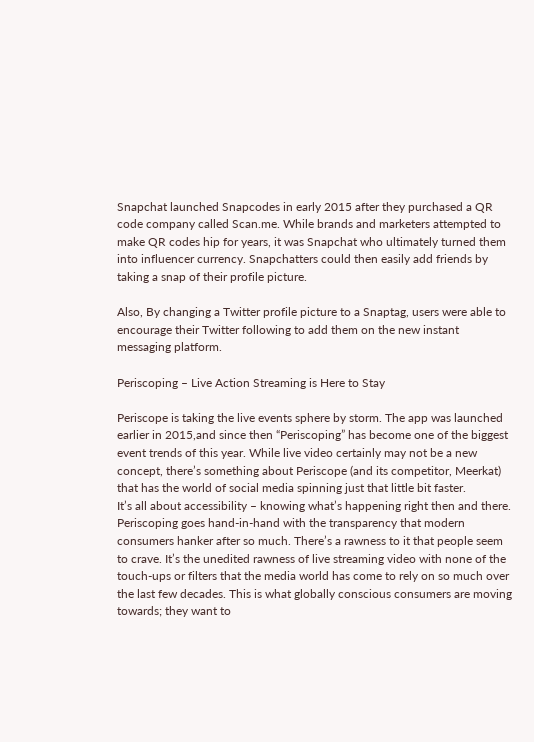Snapchat launched Snapcodes in early 2015 after they purchased a QR code company called Scan.me. While brands and marketers attempted to make QR codes hip for years, it was Snapchat who ultimately turned them into influencer currency. Snapchatters could then easily add friends by taking a snap of their profile picture.

Also, By changing a Twitter profile picture to a Snaptag, users were able to encourage their Twitter following to add them on the new instant messaging platform.

Periscoping – Live Action Streaming is Here to Stay

Periscope is taking the live events sphere by storm. The app was launched earlier in 2015,and since then “Periscoping” has become one of the biggest event trends of this year. While live video certainly may not be a new concept, there’s something about Periscope (and its competitor, Meerkat) that has the world of social media spinning just that little bit faster.
It’s all about accessibility – knowing what’s happening right then and there. Periscoping goes hand-in-hand with the transparency that modern consumers hanker after so much. There’s a rawness to it that people seem to crave. It’s the unedited rawness of live streaming video with none of the touch-ups or filters that the media world has come to rely on so much over the last few decades. This is what globally conscious consumers are moving towards; they want to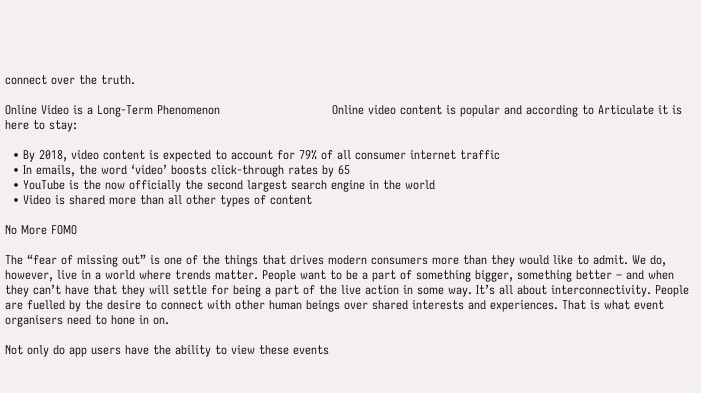connect over the truth.

Online Video is a Long-Term Phenomenon                            Online video content is popular and according to Articulate it is here to stay:

  • By 2018, video content is expected to account for 79% of all consumer internet traffic
  • In emails, the word ‘video’ boosts click-through rates by 65
  • YouTube is the now officially the second largest search engine in the world
  • Video is shared more than all other types of content

No More FOMO

The “fear of missing out” is one of the things that drives modern consumers more than they would like to admit. We do, however, live in a world where trends matter. People want to be a part of something bigger, something better – and when they can’t have that they will settle for being a part of the live action in some way. It’s all about interconnectivity. People are fuelled by the desire to connect with other human beings over shared interests and experiences. That is what event organisers need to hone in on.

Not only do app users have the ability to view these events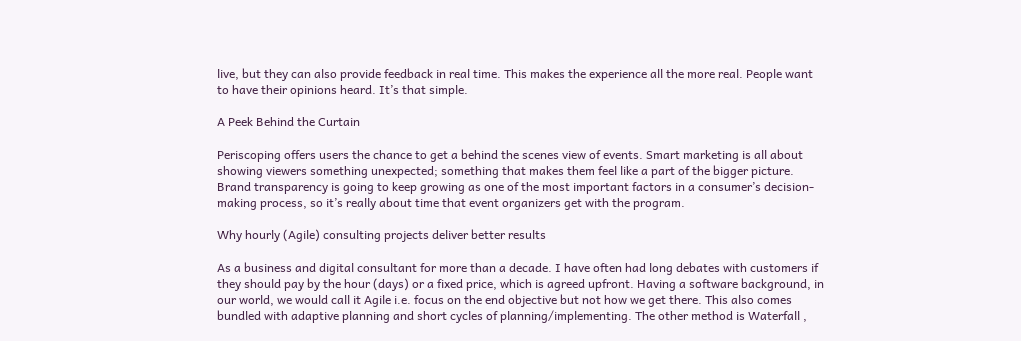live, but they can also provide feedback in real time. This makes the experience all the more real. People want to have their opinions heard. It’s that simple.

A Peek Behind the Curtain

Periscoping offers users the chance to get a behind the scenes view of events. Smart marketing is all about showing viewers something unexpected; something that makes them feel like a part of the bigger picture. Brand transparency is going to keep growing as one of the most important factors in a consumer’s decision-making process, so it’s really about time that event organizers get with the program.

Why hourly (Agile) consulting projects deliver better results

As a business and digital consultant for more than a decade. I have often had long debates with customers if they should pay by the hour (days) or a fixed price, which is agreed upfront. Having a software background, in our world, we would call it Agile i.e. focus on the end objective but not how we get there. This also comes bundled with adaptive planning and short cycles of planning/implementing. The other method is Waterfall ,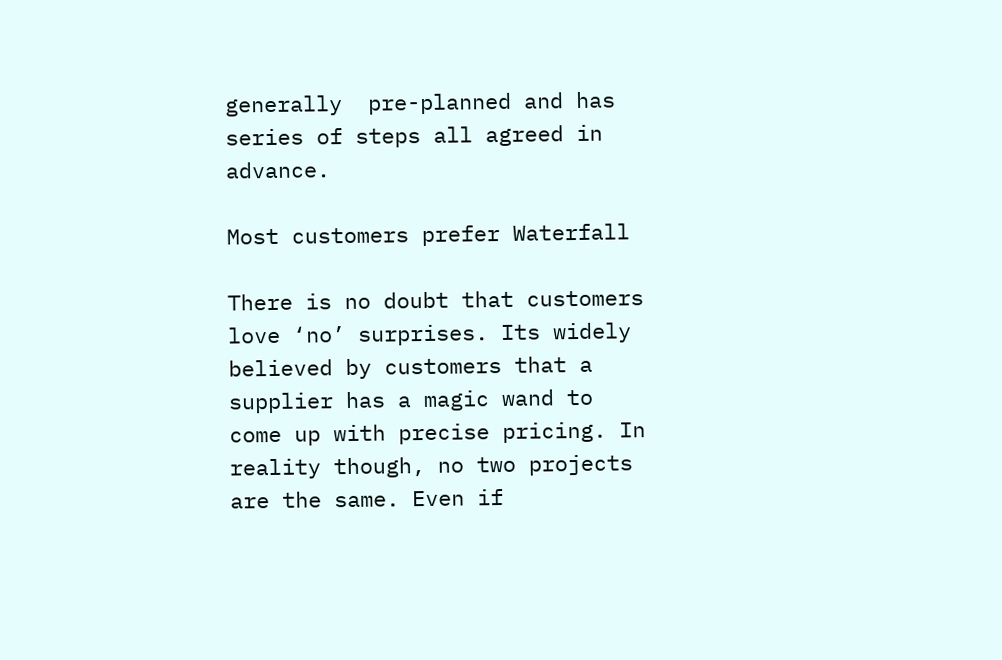generally  pre-planned and has series of steps all agreed in advance.

Most customers prefer Waterfall

There is no doubt that customers love ‘no’ surprises. Its widely believed by customers that a supplier has a magic wand to come up with precise pricing. In reality though, no two projects are the same. Even if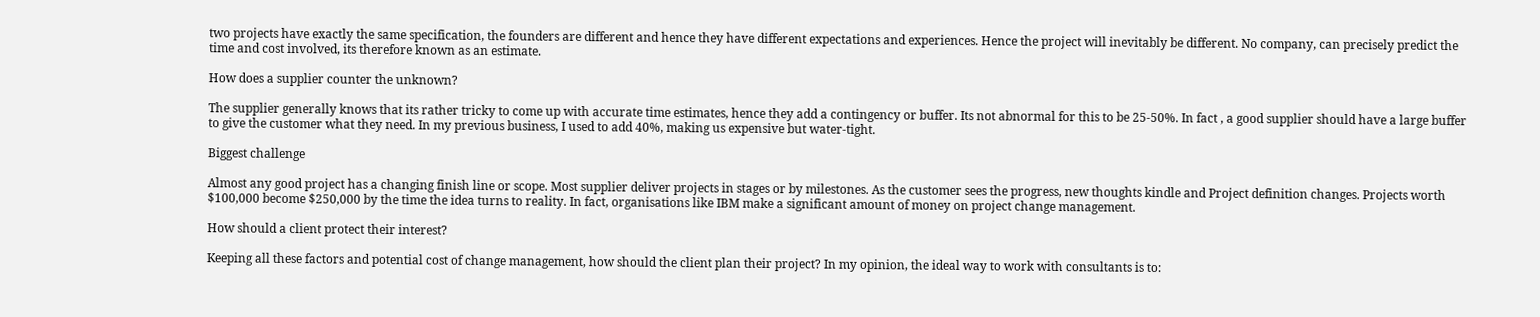two projects have exactly the same specification, the founders are different and hence they have different expectations and experiences. Hence the project will inevitably be different. No company, can precisely predict the time and cost involved, its therefore known as an estimate.

How does a supplier counter the unknown?

The supplier generally knows that its rather tricky to come up with accurate time estimates, hence they add a contingency or buffer. Its not abnormal for this to be 25-50%. In fact , a good supplier should have a large buffer to give the customer what they need. In my previous business, I used to add 40%, making us expensive but water-tight.

Biggest challenge

Almost any good project has a changing finish line or scope. Most supplier deliver projects in stages or by milestones. As the customer sees the progress, new thoughts kindle and Project definition changes. Projects worth $100,000 become $250,000 by the time the idea turns to reality. In fact, organisations like IBM make a significant amount of money on project change management.

How should a client protect their interest?

Keeping all these factors and potential cost of change management, how should the client plan their project? In my opinion, the ideal way to work with consultants is to: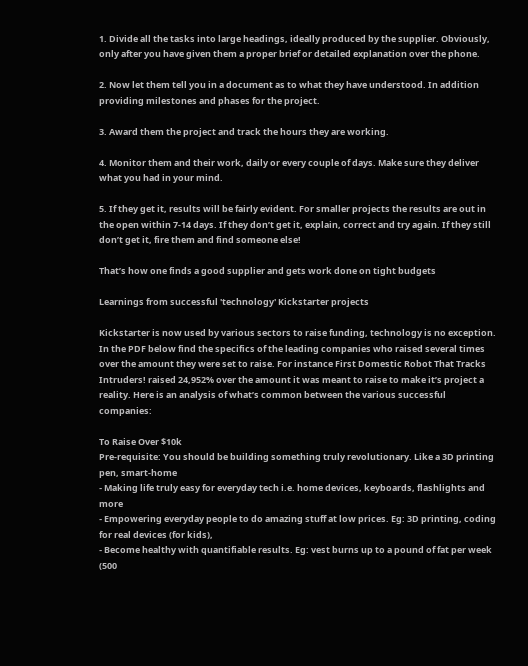1. Divide all the tasks into large headings, ideally produced by the supplier. Obviously, only after you have given them a proper brief or detailed explanation over the phone.

2. Now let them tell you in a document as to what they have understood. In addition providing milestones and phases for the project.

3. Award them the project and track the hours they are working.

4. Monitor them and their work, daily or every couple of days. Make sure they deliver what you had in your mind.

5. If they get it, results will be fairly evident. For smaller projects the results are out in the open within 7-14 days. If they don’t get it, explain, correct and try again. If they still don’t get it, fire them and find someone else!

That’s how one finds a good supplier and gets work done on tight budgets

Learnings from successful 'technology' Kickstarter projects

Kickstarter is now used by various sectors to raise funding, technology is no exception. In the PDF below find the specifics of the leading companies who raised several times over the amount they were set to raise. For instance First Domestic Robot That Tracks Intruders! raised 24,952% over the amount it was meant to raise to make it’s project a reality. Here is an analysis of what’s common between the various successful companies:

To Raise Over $10k
Pre-requisite: You should be building something truly revolutionary. Like a 3D printing pen, smart-home
⁃ Making life truly easy for everyday tech i.e. home devices, keyboards, flashlights and more
⁃ Empowering everyday people to do amazing stuff at low prices. Eg: 3D printing, coding for real devices (for kids),
⁃ Become healthy with quantifiable results. Eg: vest burns up to a pound of fat per week (500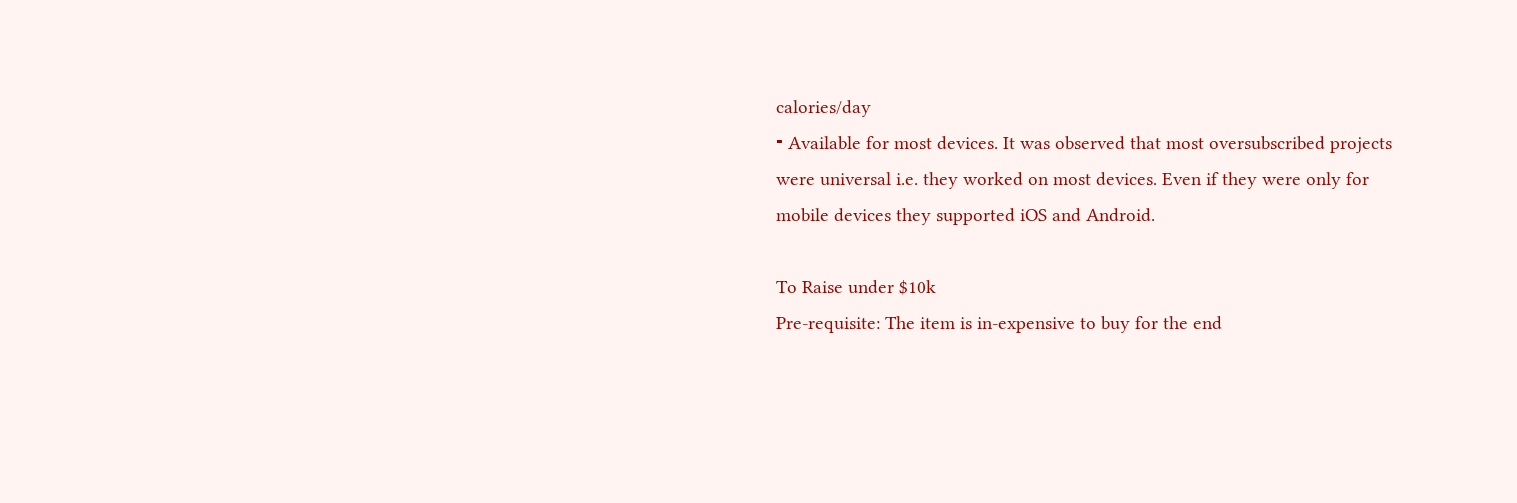calories/day
⁃ Available for most devices. It was observed that most oversubscribed projects were universal i.e. they worked on most devices. Even if they were only for mobile devices they supported iOS and Android.

To Raise under $10k
Pre-requisite: The item is in-expensive to buy for the end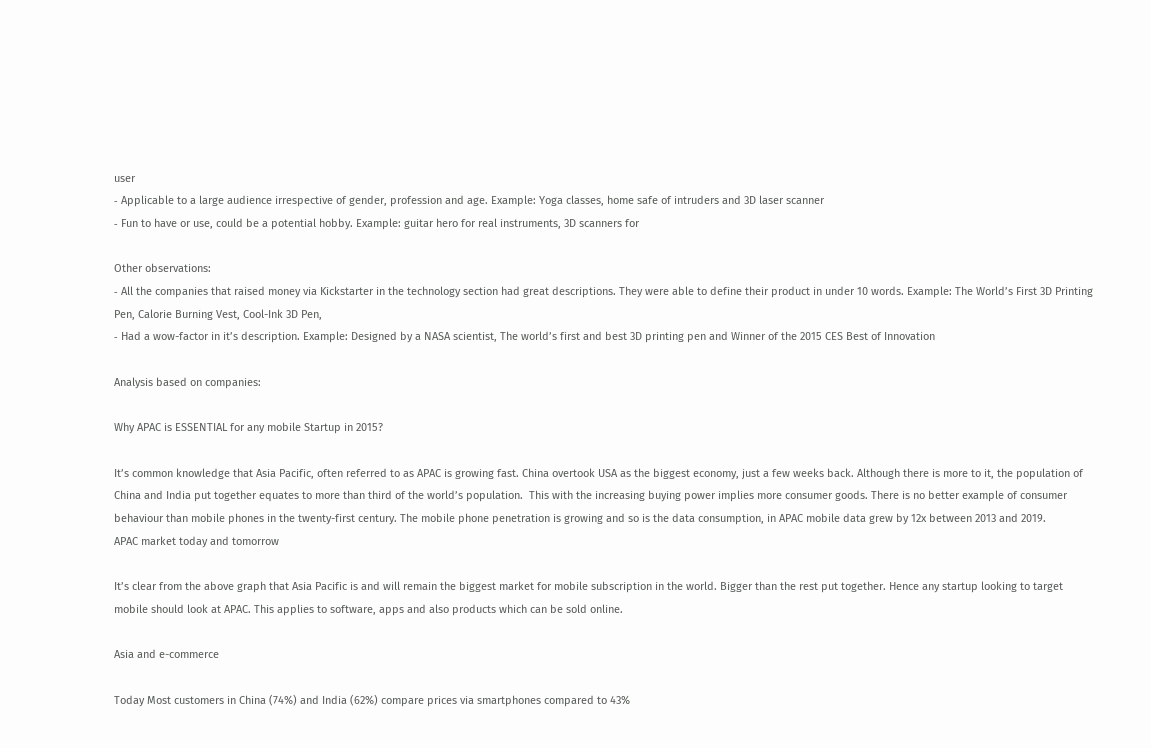user
⁃ Applicable to a large audience irrespective of gender, profession and age. Example: Yoga classes, home safe of intruders and 3D laser scanner
⁃ Fun to have or use, could be a potential hobby. Example: guitar hero for real instruments, 3D scanners for

Other observations:
⁃ All the companies that raised money via Kickstarter in the technology section had great descriptions. They were able to define their product in under 10 words. Example: The World’s First 3D Printing Pen, Calorie Burning Vest, Cool-Ink 3D Pen,
⁃ Had a wow-factor in it’s description. Example: Designed by a NASA scientist, The world’s first and best 3D printing pen and Winner of the 2015 CES Best of Innovation

Analysis based on companies:

Why APAC is ESSENTIAL for any mobile Startup in 2015?

It’s common knowledge that Asia Pacific, often referred to as APAC is growing fast. China overtook USA as the biggest economy, just a few weeks back. Although there is more to it, the population of China and India put together equates to more than third of the world’s population.  This with the increasing buying power implies more consumer goods. There is no better example of consumer behaviour than mobile phones in the twenty-first century. The mobile phone penetration is growing and so is the data consumption, in APAC mobile data grew by 12x between 2013 and 2019.
APAC market today and tomorrow

It’s clear from the above graph that Asia Pacific is and will remain the biggest market for mobile subscription in the world. Bigger than the rest put together. Hence any startup looking to target mobile should look at APAC. This applies to software, apps and also products which can be sold online.

Asia and e-commerce

Today Most customers in China (74%) and India (62%) compare prices via smartphones compared to 43%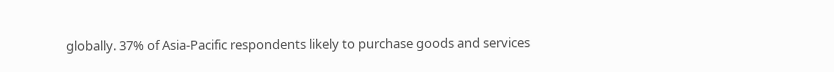globally. 37% of Asia-Pacific respondents likely to purchase goods and services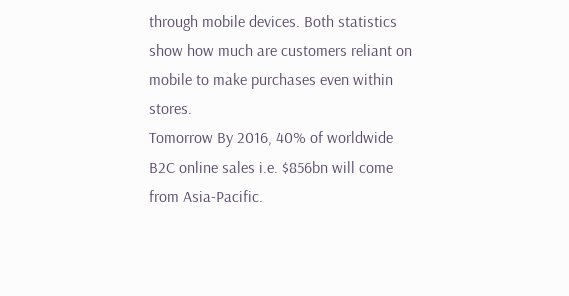through mobile devices. Both statistics show how much are customers reliant on mobile to make purchases even within stores.
Tomorrow By 2016, 40% of worldwide B2C online sales i.e. $856bn will come from Asia-Pacific.